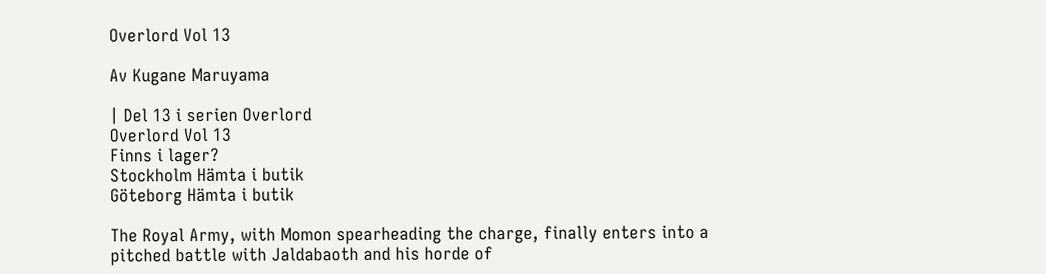Overlord Vol 13

Av Kugane Maruyama

| Del 13 i serien Overlord
Overlord Vol 13
Finns i lager?
Stockholm Hämta i butik
Göteborg Hämta i butik

The Royal Army, with Momon spearheading the charge, finally enters into a pitched battle with Jaldabaoth and his horde of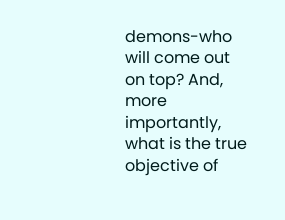demons-who will come out on top? And, more importantly, what is the true objective of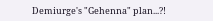Demiurge's "Gehenna" plan...?!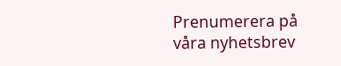Prenumerera på våra nyhetsbrev